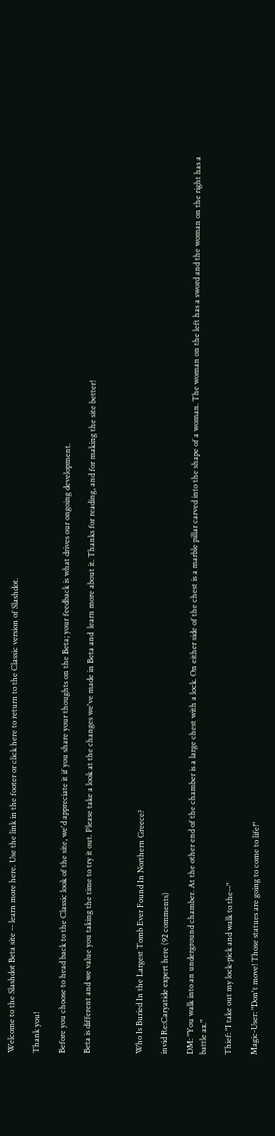Welcome to the Slashdot Beta site -- learn more here. Use the link in the footer or click here to return to the Classic version of Slashdot.

Thank you!

Before you choose to head back to the Classic look of the site, we'd appreciate it if you share your thoughts on the Beta; your feedback is what drives our ongoing development.

Beta is different and we value you taking the time to try it out. Please take a look at the changes we've made in Beta and  learn more about it. Thanks for reading, and for making the site better!



Who Is Buried In the Largest Tomb Ever Found In Northern Greece?

invid Re:Caryatide expert here (92 comments)

DM: "You walk into an underground chamber. At the other end of the chamber is a large chest with a lock. On either side of the chest is a marble pillar carved into the shape of a woman. The woman on the left has a sword and the woman on the right has a battle ax."

Thief: "I take out my lock-pick and walk to the--"

Magic-User: "Don't move! Those statues are going to come to life!"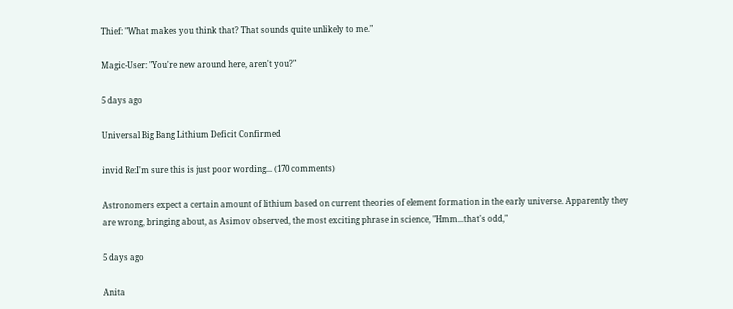Thief: "What makes you think that? That sounds quite unlikely to me."

Magic-User: "You're new around here, aren't you?"

5 days ago

Universal Big Bang Lithium Deficit Confirmed

invid Re:I'm sure this is just poor wording... (170 comments)

Astronomers expect a certain amount of lithium based on current theories of element formation in the early universe. Apparently they are wrong, bringing about, as Asimov observed, the most exciting phrase in science, "Hmm...that's odd,"

5 days ago

Anita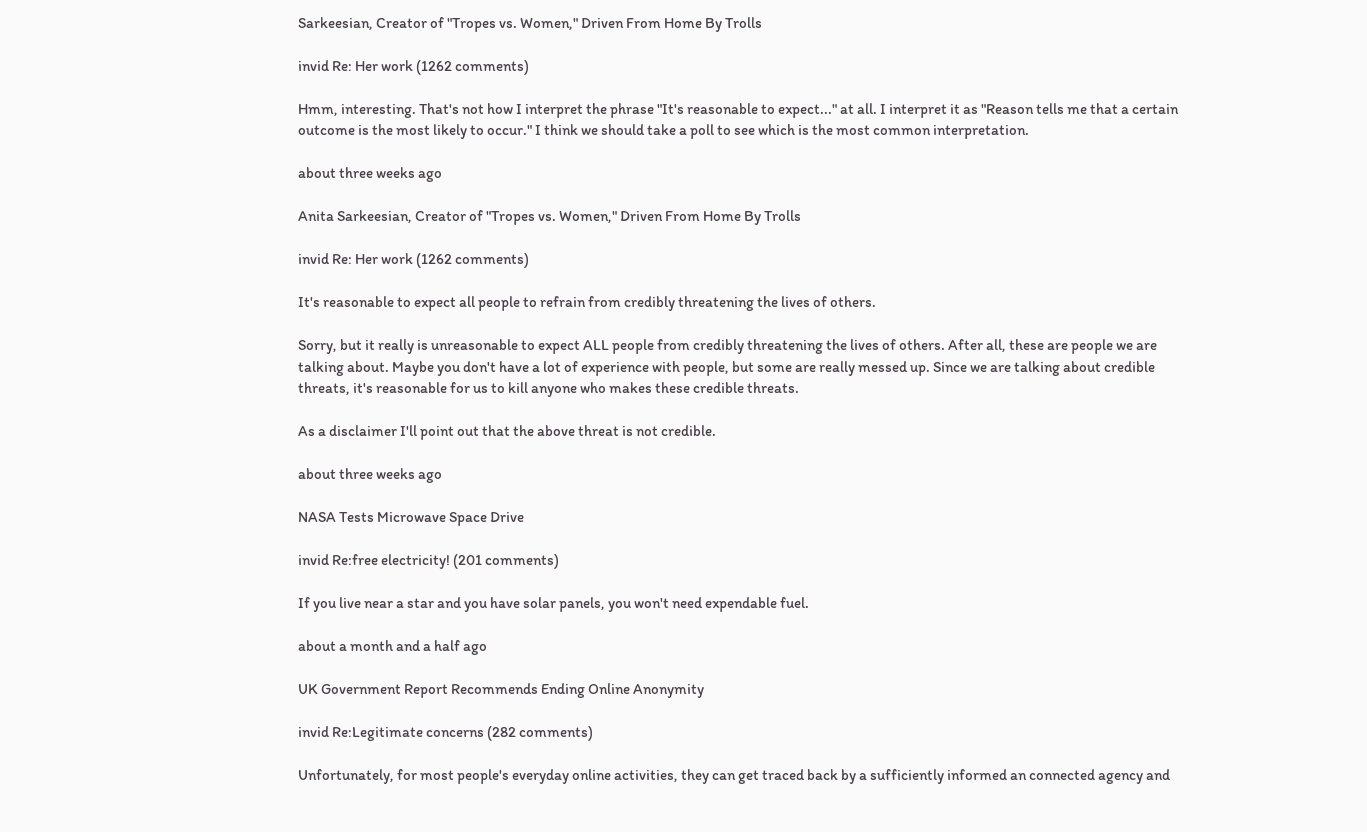Sarkeesian, Creator of "Tropes vs. Women," Driven From Home By Trolls

invid Re: Her work (1262 comments)

Hmm, interesting. That's not how I interpret the phrase "It's reasonable to expect..." at all. I interpret it as "Reason tells me that a certain outcome is the most likely to occur." I think we should take a poll to see which is the most common interpretation.

about three weeks ago

Anita Sarkeesian, Creator of "Tropes vs. Women," Driven From Home By Trolls

invid Re: Her work (1262 comments)

It's reasonable to expect all people to refrain from credibly threatening the lives of others.

Sorry, but it really is unreasonable to expect ALL people from credibly threatening the lives of others. After all, these are people we are talking about. Maybe you don't have a lot of experience with people, but some are really messed up. Since we are talking about credible threats, it's reasonable for us to kill anyone who makes these credible threats.

As a disclaimer I'll point out that the above threat is not credible.

about three weeks ago

NASA Tests Microwave Space Drive

invid Re:free electricity! (201 comments)

If you live near a star and you have solar panels, you won't need expendable fuel.

about a month and a half ago

UK Government Report Recommends Ending Online Anonymity

invid Re:Legitimate concerns (282 comments)

Unfortunately, for most people's everyday online activities, they can get traced back by a sufficiently informed an connected agency and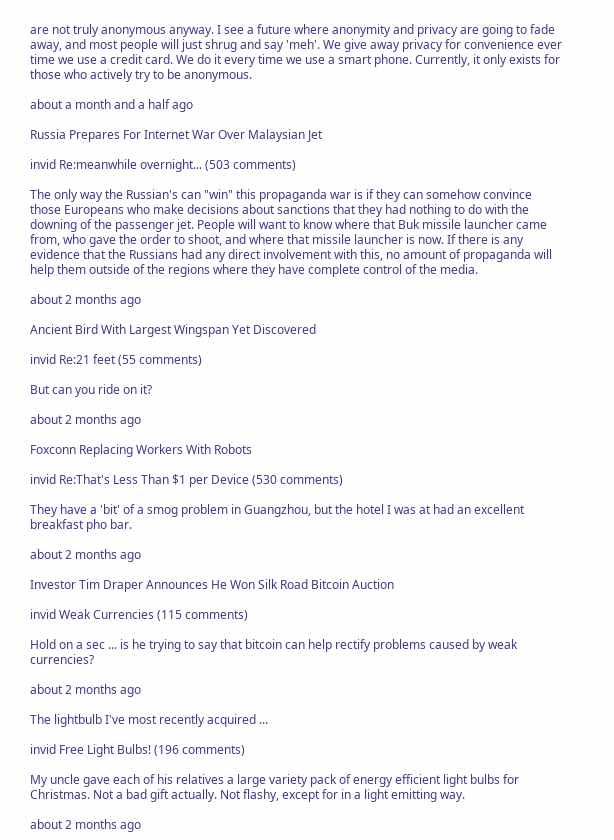are not truly anonymous anyway. I see a future where anonymity and privacy are going to fade away, and most people will just shrug and say 'meh'. We give away privacy for convenience ever time we use a credit card. We do it every time we use a smart phone. Currently, it only exists for those who actively try to be anonymous.

about a month and a half ago

Russia Prepares For Internet War Over Malaysian Jet

invid Re:meanwhile overnight... (503 comments)

The only way the Russian's can "win" this propaganda war is if they can somehow convince those Europeans who make decisions about sanctions that they had nothing to do with the downing of the passenger jet. People will want to know where that Buk missile launcher came from, who gave the order to shoot, and where that missile launcher is now. If there is any evidence that the Russians had any direct involvement with this, no amount of propaganda will help them outside of the regions where they have complete control of the media.

about 2 months ago

Ancient Bird With Largest Wingspan Yet Discovered

invid Re:21 feet (55 comments)

But can you ride on it?

about 2 months ago

Foxconn Replacing Workers With Robots

invid Re:That's Less Than $1 per Device (530 comments)

They have a 'bit' of a smog problem in Guangzhou, but the hotel I was at had an excellent breakfast pho bar.

about 2 months ago

Investor Tim Draper Announces He Won Silk Road Bitcoin Auction

invid Weak Currencies (115 comments)

Hold on a sec ... is he trying to say that bitcoin can help rectify problems caused by weak currencies?

about 2 months ago

The lightbulb I've most recently acquired ...

invid Free Light Bulbs! (196 comments)

My uncle gave each of his relatives a large variety pack of energy efficient light bulbs for Christmas. Not a bad gift actually. Not flashy, except for in a light emitting way.

about 2 months ago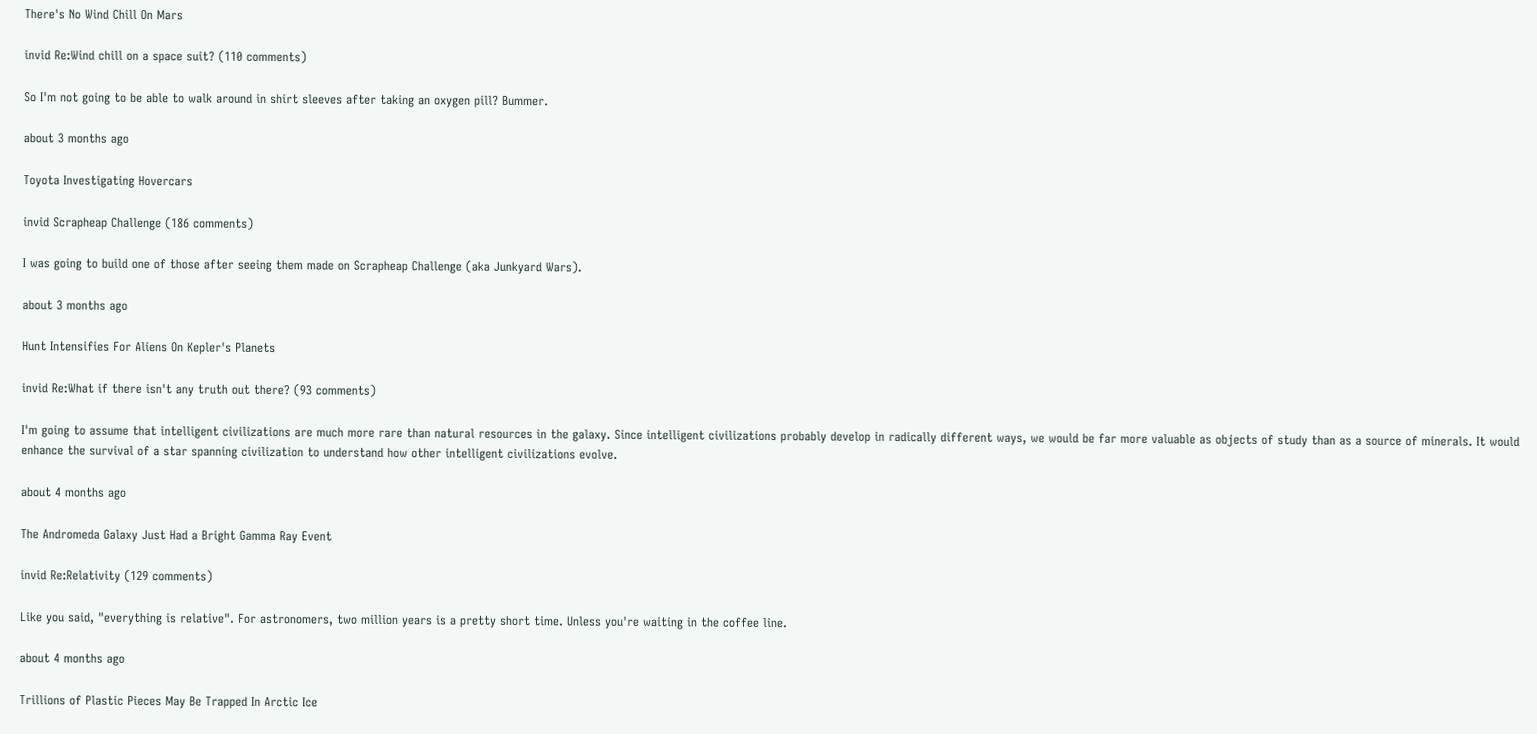There's No Wind Chill On Mars

invid Re:Wind chill on a space suit? (110 comments)

So I'm not going to be able to walk around in shirt sleeves after taking an oxygen pill? Bummer.

about 3 months ago

Toyota Investigating Hovercars

invid Scrapheap Challenge (186 comments)

I was going to build one of those after seeing them made on Scrapheap Challenge (aka Junkyard Wars).

about 3 months ago

Hunt Intensifies For Aliens On Kepler's Planets

invid Re:What if there isn't any truth out there? (93 comments)

I'm going to assume that intelligent civilizations are much more rare than natural resources in the galaxy. Since intelligent civilizations probably develop in radically different ways, we would be far more valuable as objects of study than as a source of minerals. It would enhance the survival of a star spanning civilization to understand how other intelligent civilizations evolve.

about 4 months ago

The Andromeda Galaxy Just Had a Bright Gamma Ray Event

invid Re:Relativity (129 comments)

Like you said, "everything is relative". For astronomers, two million years is a pretty short time. Unless you're waiting in the coffee line.

about 4 months ago

Trillions of Plastic Pieces May Be Trapped In Arctic Ice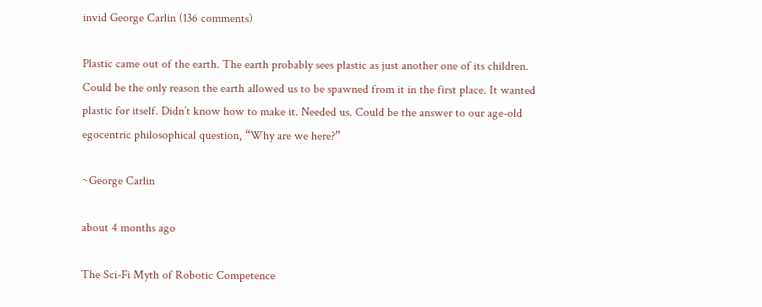invid George Carlin (136 comments)

Plastic came out of the earth. The earth probably sees plastic as just another one of its children. Could be the only reason the earth allowed us to be spawned from it in the first place. It wanted plastic for itself. Didn’t know how to make it. Needed us. Could be the answer to our age-old egocentric philosophical question, “Why are we here?”

~George Carlin

about 4 months ago

The Sci-Fi Myth of Robotic Competence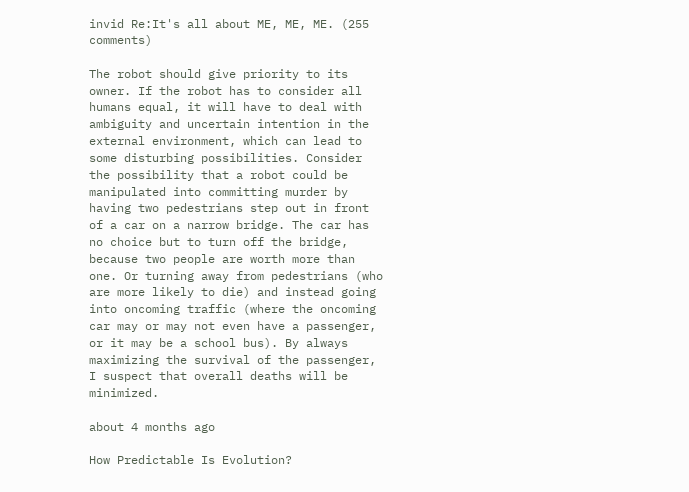invid Re:It's all about ME, ME, ME. (255 comments)

The robot should give priority to its owner. If the robot has to consider all humans equal, it will have to deal with ambiguity and uncertain intention in the external environment, which can lead to some disturbing possibilities. Consider the possibility that a robot could be manipulated into committing murder by having two pedestrians step out in front of a car on a narrow bridge. The car has no choice but to turn off the bridge, because two people are worth more than one. Or turning away from pedestrians (who are more likely to die) and instead going into oncoming traffic (where the oncoming car may or may not even have a passenger, or it may be a school bus). By always maximizing the survival of the passenger, I suspect that overall deaths will be minimized.

about 4 months ago

How Predictable Is Evolution?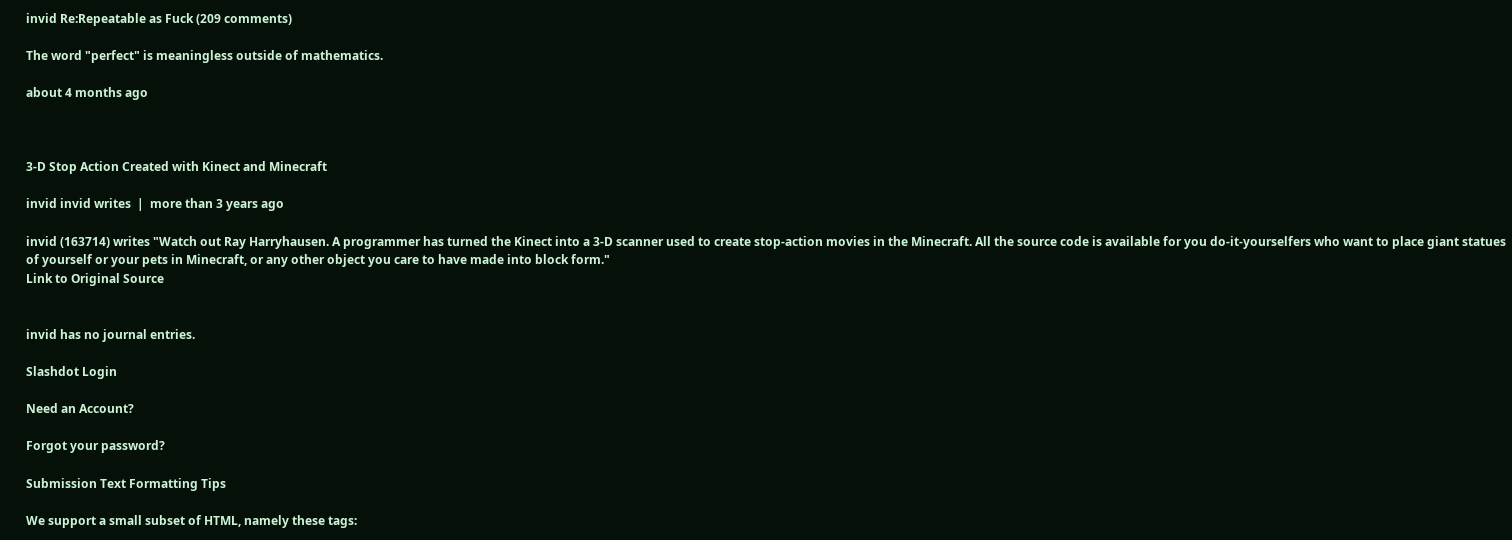invid Re:Repeatable as Fuck (209 comments)

The word "perfect" is meaningless outside of mathematics.

about 4 months ago



3-D Stop Action Created with Kinect and Minecraft

invid invid writes  |  more than 3 years ago

invid (163714) writes "Watch out Ray Harryhausen. A programmer has turned the Kinect into a 3-D scanner used to create stop-action movies in the Minecraft. All the source code is available for you do-it-yourselfers who want to place giant statues of yourself or your pets in Minecraft, or any other object you care to have made into block form."
Link to Original Source


invid has no journal entries.

Slashdot Login

Need an Account?

Forgot your password?

Submission Text Formatting Tips

We support a small subset of HTML, namely these tags: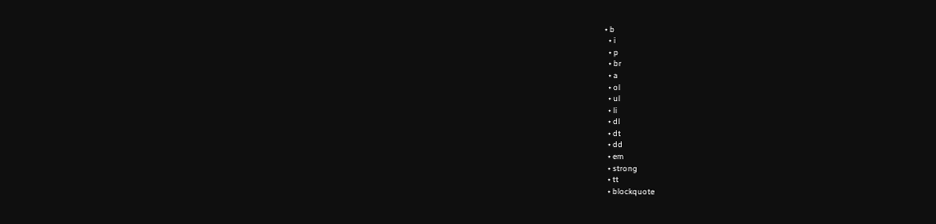• b
  • i
  • p
  • br
  • a
  • ol
  • ul
  • li
  • dl
  • dt
  • dd
  • em
  • strong
  • tt
  • blockquote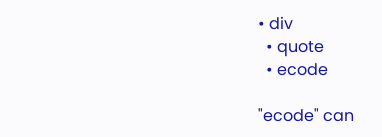• div
  • quote
  • ecode

"ecode" can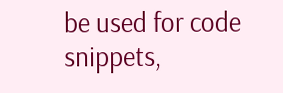be used for code snippets,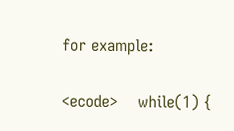for example:

<ecode>    while(1) {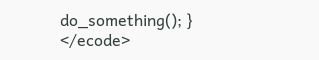do_something(); } </ecode>